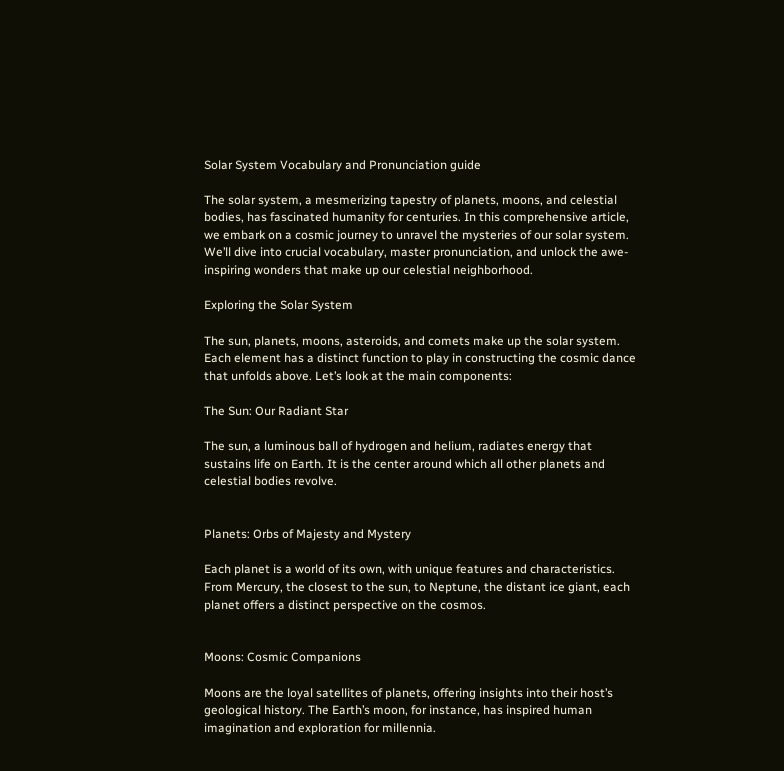Solar System Vocabulary and Pronunciation guide

The solar system, a mesmerizing tapestry of planets, moons, and celestial bodies, has fascinated humanity for centuries. In this comprehensive article, we embark on a cosmic journey to unravel the mysteries of our solar system. We’ll dive into crucial vocabulary, master pronunciation, and unlock the awe-inspiring wonders that make up our celestial neighborhood.

Exploring the Solar System

The sun, planets, moons, asteroids, and comets make up the solar system. Each element has a distinct function to play in constructing the cosmic dance that unfolds above. Let’s look at the main components:

The Sun: Our Radiant Star

The sun, a luminous ball of hydrogen and helium, radiates energy that sustains life on Earth. It is the center around which all other planets and celestial bodies revolve.


Planets: Orbs of Majesty and Mystery

Each planet is a world of its own, with unique features and characteristics. From Mercury, the closest to the sun, to Neptune, the distant ice giant, each planet offers a distinct perspective on the cosmos.


Moons: Cosmic Companions

Moons are the loyal satellites of planets, offering insights into their host’s geological history. The Earth’s moon, for instance, has inspired human imagination and exploration for millennia.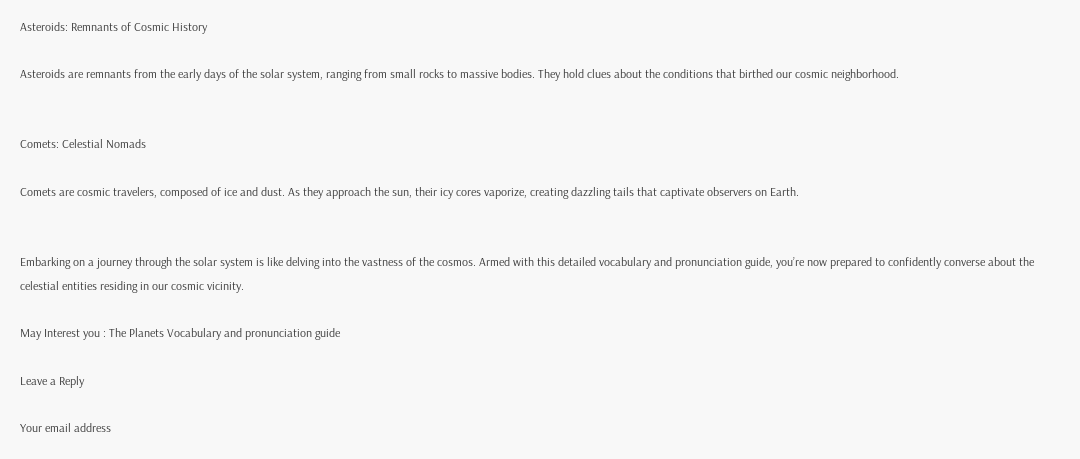Asteroids: Remnants of Cosmic History

Asteroids are remnants from the early days of the solar system, ranging from small rocks to massive bodies. They hold clues about the conditions that birthed our cosmic neighborhood.


Comets: Celestial Nomads

Comets are cosmic travelers, composed of ice and dust. As they approach the sun, their icy cores vaporize, creating dazzling tails that captivate observers on Earth.


Embarking on a journey through the solar system is like delving into the vastness of the cosmos. Armed with this detailed vocabulary and pronunciation guide, you’re now prepared to confidently converse about the celestial entities residing in our cosmic vicinity.

May Interest you : The Planets Vocabulary and pronunciation guide

Leave a Reply

Your email address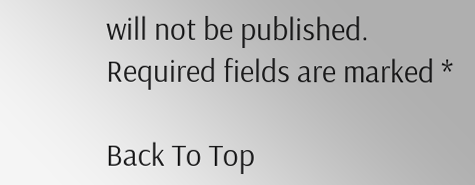will not be published. Required fields are marked *

Back To Top